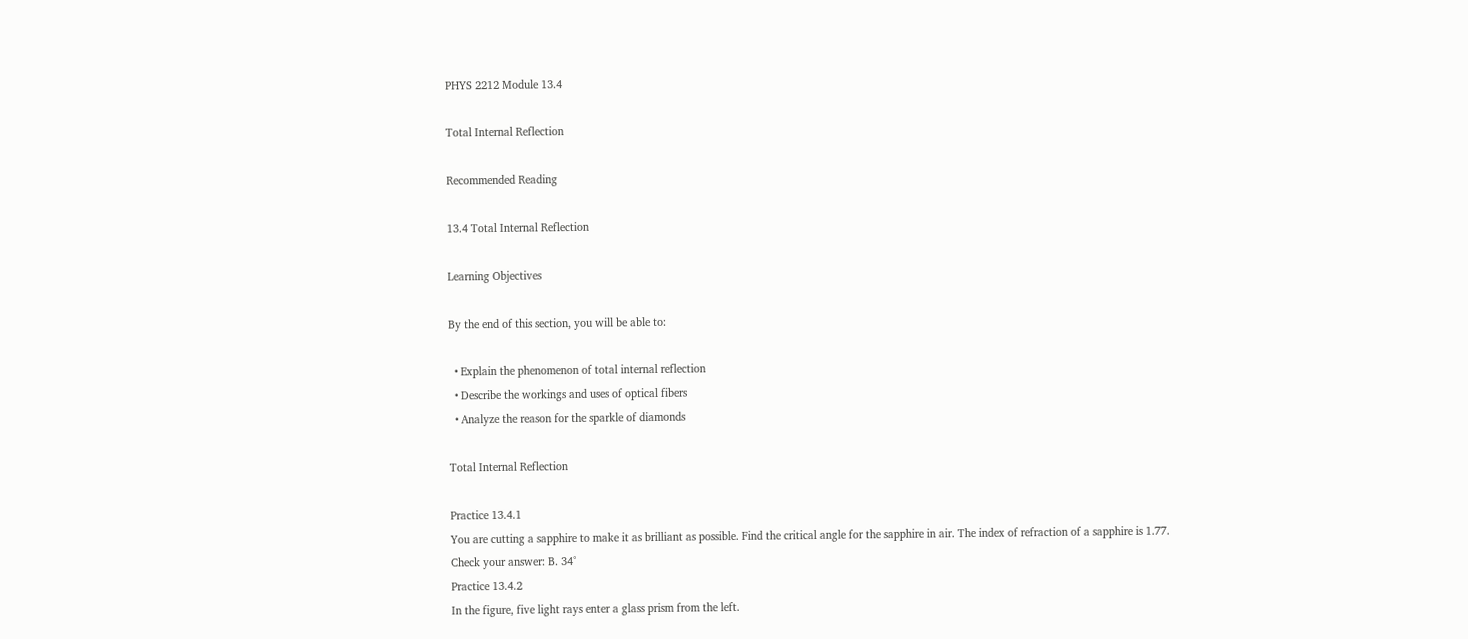PHYS 2212 Module 13.4

Total Internal Reflection

Recommended Reading

13.4 Total Internal Reflection

Learning Objectives

By the end of this section, you will be able to:

  • Explain the phenomenon of total internal reflection
  • Describe the workings and uses of optical fibers
  • Analyze the reason for the sparkle of diamonds

Total Internal Reflection

Practice 13.4.1
You are cutting a sapphire to make it as brilliant as possible. Find the critical angle for the sapphire in air. The index of refraction of a sapphire is 1.77.
Check your answer: B. 34°
Practice 13.4.2
In the figure, five light rays enter a glass prism from the left.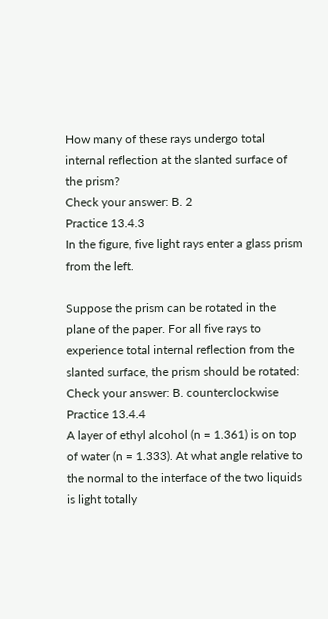How many of these rays undergo total internal reflection at the slanted surface of the prism?
Check your answer: B. 2
Practice 13.4.3
In the figure, five light rays enter a glass prism from the left.

Suppose the prism can be rotated in the plane of the paper. For all five rays to experience total internal reflection from the slanted surface, the prism should be rotated:
Check your answer: B. counterclockwise
Practice 13.4.4
A layer of ethyl alcohol (n = 1.361) is on top of water (n = 1.333). At what angle relative to the normal to the interface of the two liquids is light totally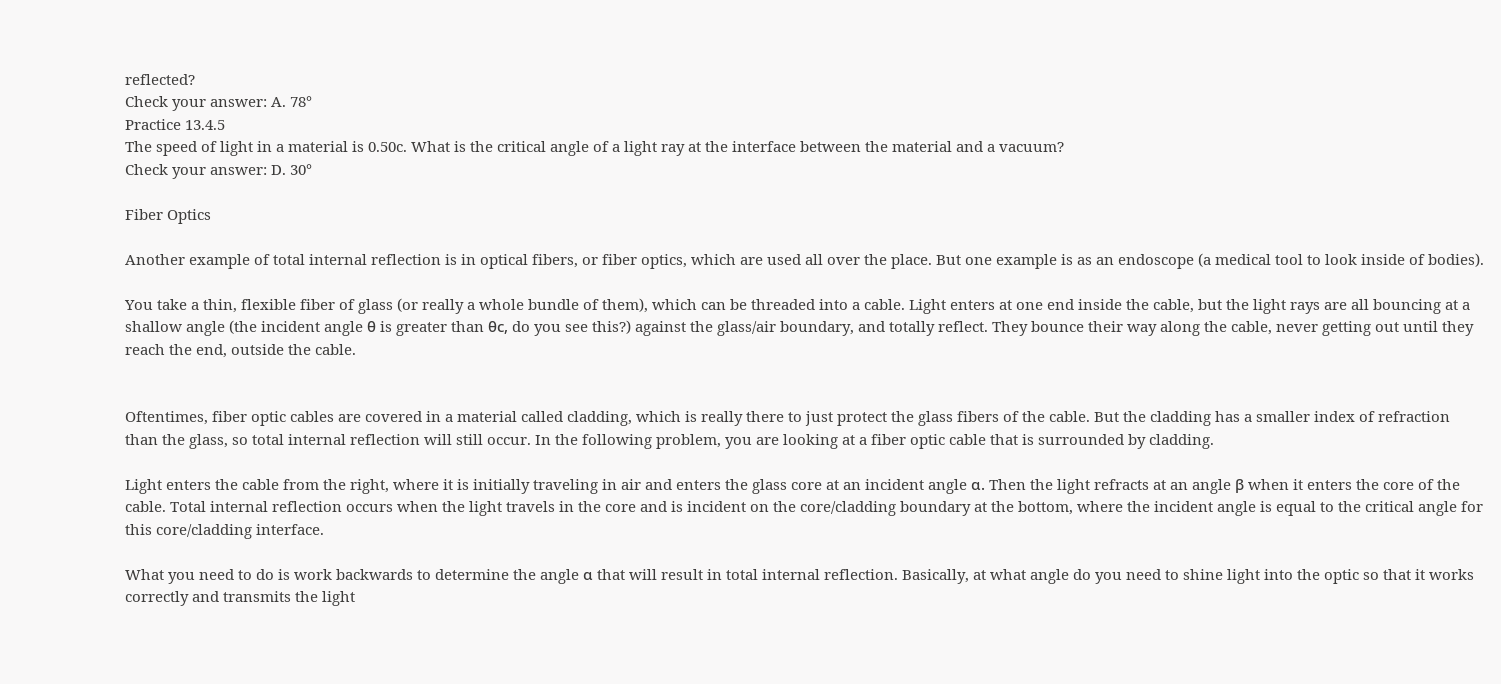reflected?
Check your answer: A. 78°
Practice 13.4.5
The speed of light in a material is 0.50c. What is the critical angle of a light ray at the interface between the material and a vacuum?
Check your answer: D. 30°

Fiber Optics

Another example of total internal reflection is in optical fibers, or fiber optics, which are used all over the place. But one example is as an endoscope (a medical tool to look inside of bodies).

You take a thin, flexible fiber of glass (or really a whole bundle of them), which can be threaded into a cable. Light enters at one end inside the cable, but the light rays are all bouncing at a shallow angle (the incident angle θ is greater than θc, do you see this?) against the glass/air boundary, and totally reflect. They bounce their way along the cable, never getting out until they reach the end, outside the cable.


Oftentimes, fiber optic cables are covered in a material called cladding, which is really there to just protect the glass fibers of the cable. But the cladding has a smaller index of refraction than the glass, so total internal reflection will still occur. In the following problem, you are looking at a fiber optic cable that is surrounded by cladding.

Light enters the cable from the right, where it is initially traveling in air and enters the glass core at an incident angle α. Then the light refracts at an angle β when it enters the core of the cable. Total internal reflection occurs when the light travels in the core and is incident on the core/cladding boundary at the bottom, where the incident angle is equal to the critical angle for this core/cladding interface.

What you need to do is work backwards to determine the angle α that will result in total internal reflection. Basically, at what angle do you need to shine light into the optic so that it works correctly and transmits the light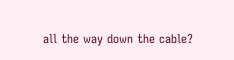all the way down the cable?